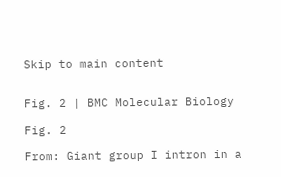Skip to main content


Fig. 2 | BMC Molecular Biology

Fig. 2

From: Giant group I intron in a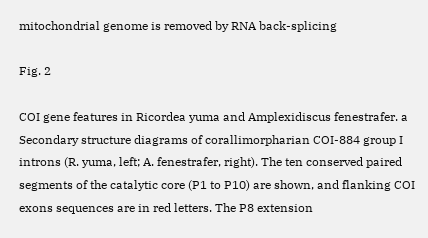mitochondrial genome is removed by RNA back-splicing

Fig. 2

COI gene features in Ricordea yuma and Amplexidiscus fenestrafer. a Secondary structure diagrams of corallimorpharian COI-884 group I introns (R. yuma, left; A. fenestrafer, right). The ten conserved paired segments of the catalytic core (P1 to P10) are shown, and flanking COI exons sequences are in red letters. The P8 extension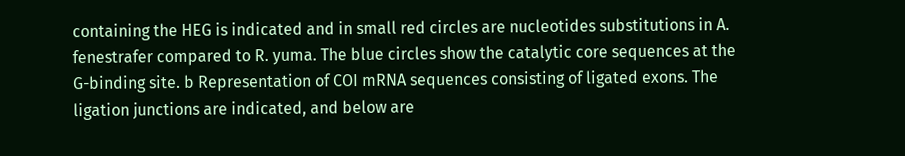containing the HEG is indicated and in small red circles are nucleotides substitutions in A. fenestrafer compared to R. yuma. The blue circles show the catalytic core sequences at the G-binding site. b Representation of COI mRNA sequences consisting of ligated exons. The ligation junctions are indicated, and below are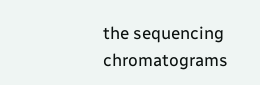the sequencing chromatograms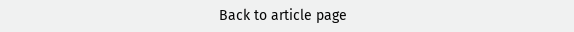Back to article page